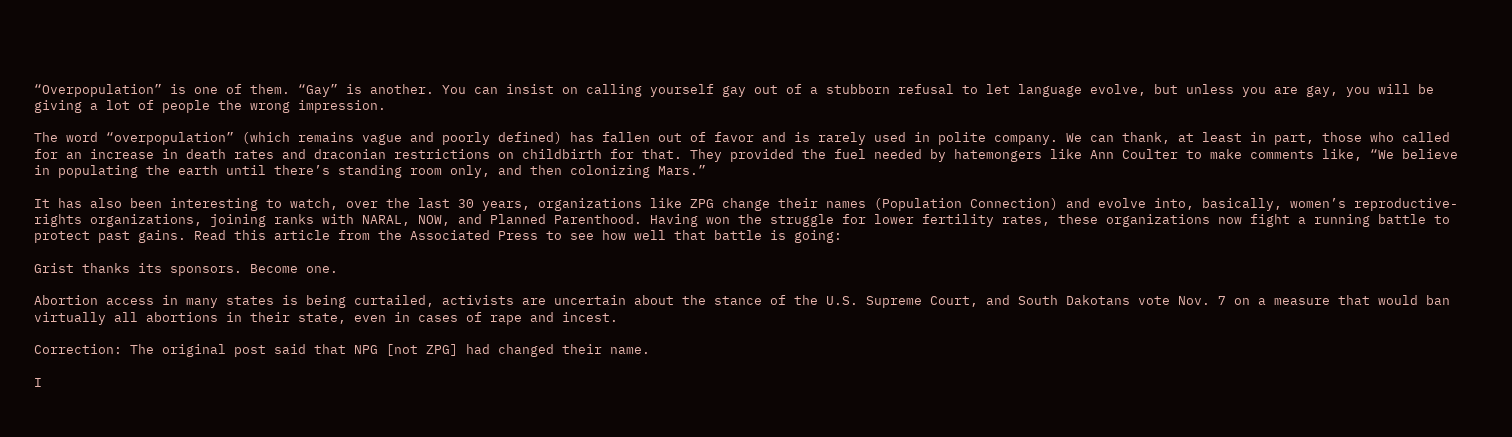“Overpopulation” is one of them. “Gay” is another. You can insist on calling yourself gay out of a stubborn refusal to let language evolve, but unless you are gay, you will be giving a lot of people the wrong impression.

The word “overpopulation” (which remains vague and poorly defined) has fallen out of favor and is rarely used in polite company. We can thank, at least in part, those who called for an increase in death rates and draconian restrictions on childbirth for that. They provided the fuel needed by hatemongers like Ann Coulter to make comments like, “We believe in populating the earth until there’s standing room only, and then colonizing Mars.”

It has also been interesting to watch, over the last 30 years, organizations like ZPG change their names (Population Connection) and evolve into, basically, women’s reproductive-rights organizations, joining ranks with NARAL, NOW, and Planned Parenthood. Having won the struggle for lower fertility rates, these organizations now fight a running battle to protect past gains. Read this article from the Associated Press to see how well that battle is going:

Grist thanks its sponsors. Become one.

Abortion access in many states is being curtailed, activists are uncertain about the stance of the U.S. Supreme Court, and South Dakotans vote Nov. 7 on a measure that would ban virtually all abortions in their state, even in cases of rape and incest.

Correction: The original post said that NPG [not ZPG] had changed their name.

I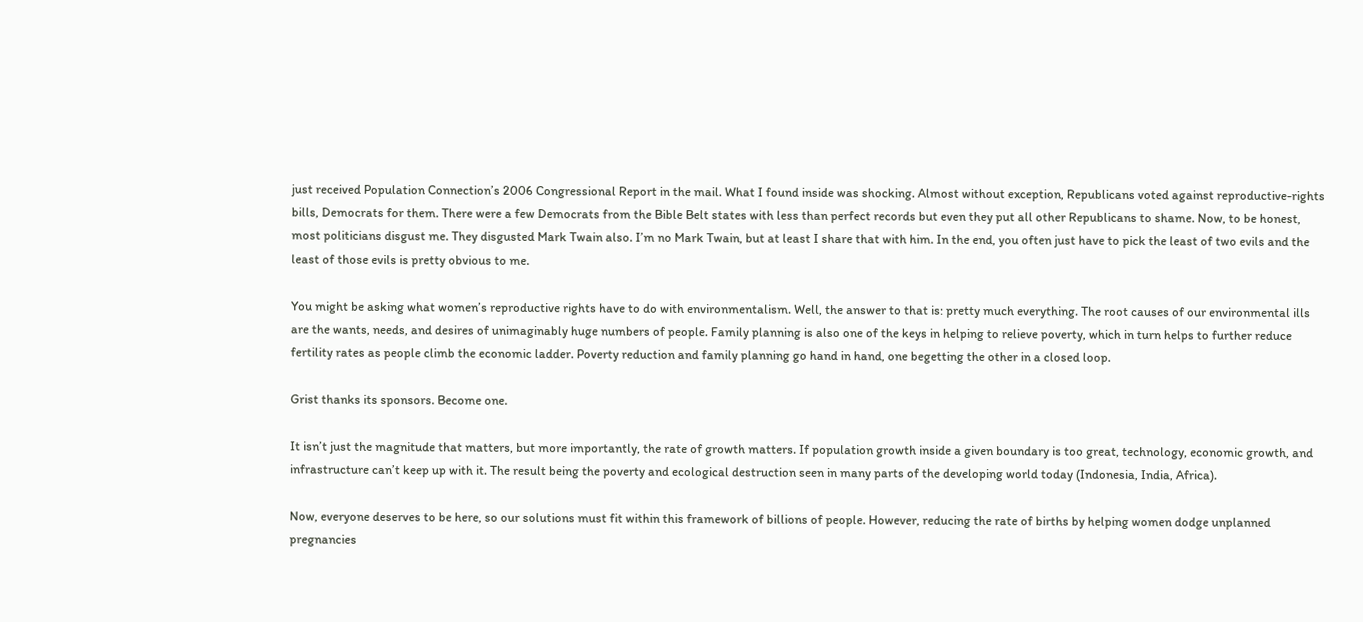just received Population Connection’s 2006 Congressional Report in the mail. What I found inside was shocking. Almost without exception, Republicans voted against reproductive-rights bills, Democrats for them. There were a few Democrats from the Bible Belt states with less than perfect records but even they put all other Republicans to shame. Now, to be honest, most politicians disgust me. They disgusted Mark Twain also. I’m no Mark Twain, but at least I share that with him. In the end, you often just have to pick the least of two evils and the least of those evils is pretty obvious to me.

You might be asking what women’s reproductive rights have to do with environmentalism. Well, the answer to that is: pretty much everything. The root causes of our environmental ills are the wants, needs, and desires of unimaginably huge numbers of people. Family planning is also one of the keys in helping to relieve poverty, which in turn helps to further reduce fertility rates as people climb the economic ladder. Poverty reduction and family planning go hand in hand, one begetting the other in a closed loop.

Grist thanks its sponsors. Become one.

It isn’t just the magnitude that matters, but more importantly, the rate of growth matters. If population growth inside a given boundary is too great, technology, economic growth, and infrastructure can’t keep up with it. The result being the poverty and ecological destruction seen in many parts of the developing world today (Indonesia, India, Africa).

Now, everyone deserves to be here, so our solutions must fit within this framework of billions of people. However, reducing the rate of births by helping women dodge unplanned pregnancies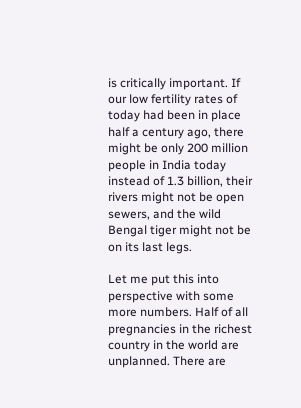is critically important. If our low fertility rates of today had been in place half a century ago, there might be only 200 million people in India today instead of 1.3 billion, their rivers might not be open sewers, and the wild Bengal tiger might not be on its last legs.

Let me put this into perspective with some more numbers. Half of all pregnancies in the richest country in the world are unplanned. There are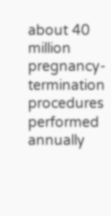about 40 million pregnancy-termination procedures performed annually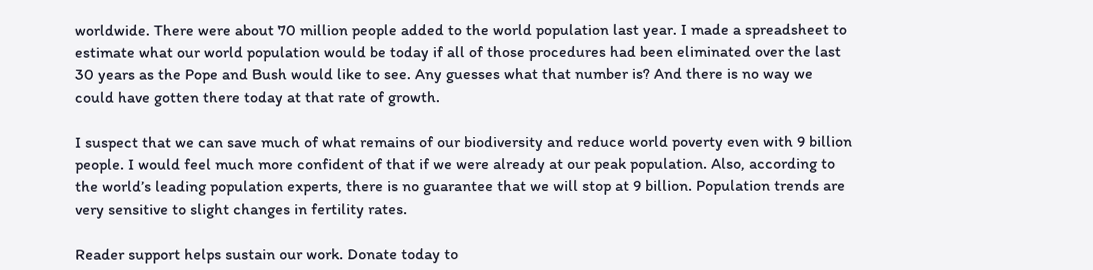worldwide. There were about 70 million people added to the world population last year. I made a spreadsheet to estimate what our world population would be today if all of those procedures had been eliminated over the last 30 years as the Pope and Bush would like to see. Any guesses what that number is? And there is no way we could have gotten there today at that rate of growth.

I suspect that we can save much of what remains of our biodiversity and reduce world poverty even with 9 billion people. I would feel much more confident of that if we were already at our peak population. Also, according to the world’s leading population experts, there is no guarantee that we will stop at 9 billion. Population trends are very sensitive to slight changes in fertility rates.

Reader support helps sustain our work. Donate today to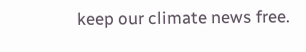keep our climate news free.